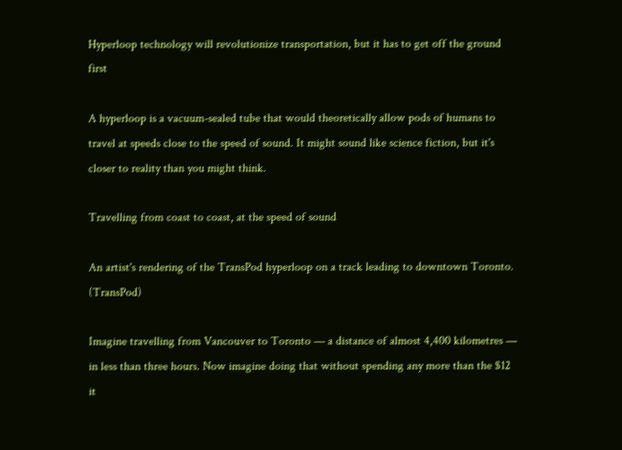Hyperloop technology will revolutionize transportation, but it has to get off the ground first

A hyperloop is a vacuum-sealed tube that would theoretically allow pods of humans to travel at speeds close to the speed of sound. It might sound like science fiction, but it's closer to reality than you might think.

Travelling from coast to coast, at the speed of sound

An artist's rendering of the TransPod hyperloop on a track leading to downtown Toronto. (TransPod)

Imagine travelling from Vancouver to Toronto — a distance of almost 4,400 kilometres — in less than three hours. Now imagine doing that without spending any more than the $12 it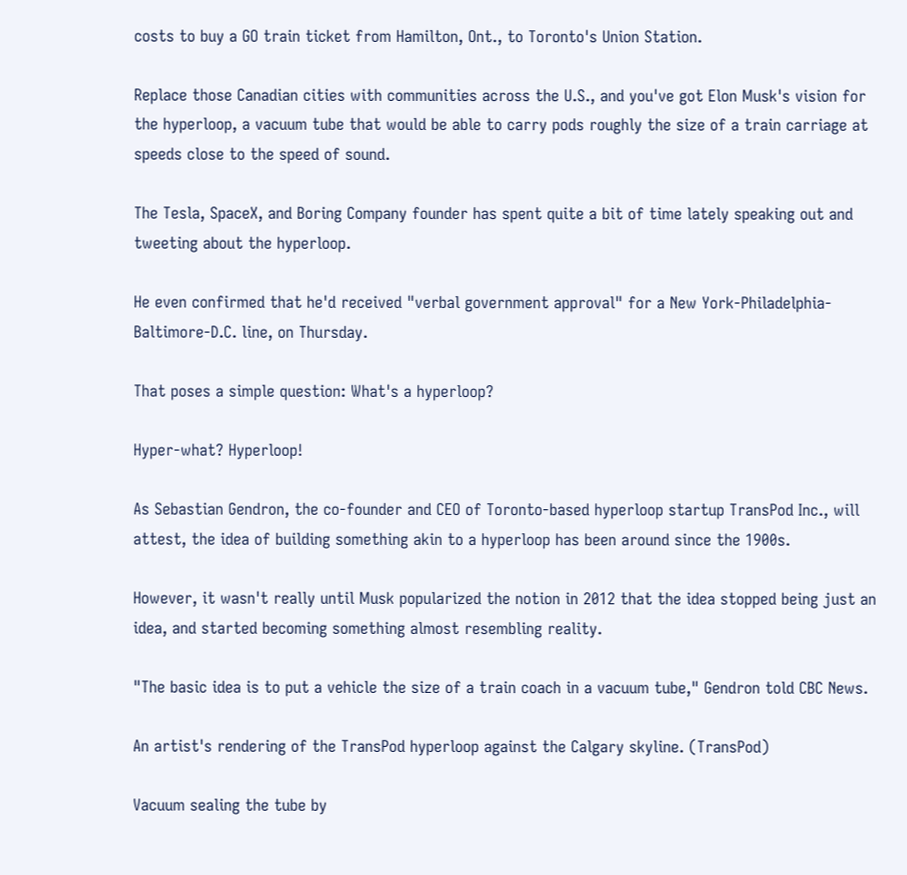costs to buy a GO train ticket from Hamilton, Ont., to Toronto's Union Station.

Replace those Canadian cities with communities across the U.S., and you've got Elon Musk's vision for the hyperloop, a vacuum tube that would be able to carry pods roughly the size of a train carriage at speeds close to the speed of sound.

The Tesla, SpaceX, and Boring Company founder has spent quite a bit of time lately speaking out and tweeting about the hyperloop.

He even confirmed that he'd received "verbal government approval" for a New York-Philadelphia-Baltimore-D.C. line, on Thursday.

That poses a simple question: What's a hyperloop?

Hyper-what? Hyperloop!

As Sebastian Gendron, the co-founder and CEO of Toronto-based hyperloop startup TransPod Inc., will attest, the idea of building something akin to a hyperloop has been around since the 1900s.

However, it wasn't really until Musk popularized the notion in 2012 that the idea stopped being just an idea, and started becoming something almost resembling reality.

"The basic idea is to put a vehicle the size of a train coach in a vacuum tube," Gendron told CBC News.

An artist's rendering of the TransPod hyperloop against the Calgary skyline. (TransPod)

Vacuum sealing the tube by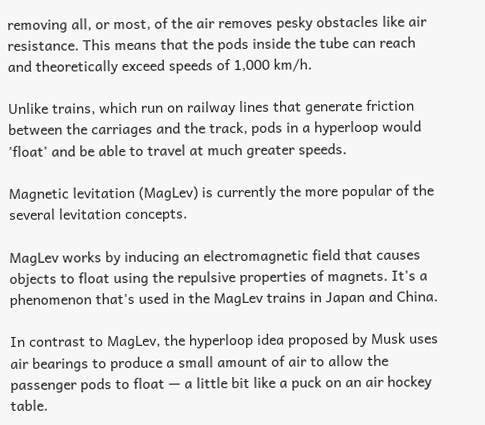removing all, or most, of the air removes pesky obstacles like air resistance. This means that the pods inside the tube can reach and theoretically exceed speeds of 1,000 km/h.

Unlike trains, which run on railway lines that generate friction between the carriages and the track, pods in a hyperloop would 'float' and be able to travel at much greater speeds.

Magnetic levitation (MagLev) is currently the more popular of the several levitation concepts.

MagLev works by inducing an electromagnetic field that causes objects to float using the repulsive properties of magnets. It's a phenomenon that's used in the MagLev trains in Japan and China.

In contrast to MagLev, the hyperloop idea proposed by Musk uses air bearings to produce a small amount of air to allow the passenger pods to float — a little bit like a puck on an air hockey table.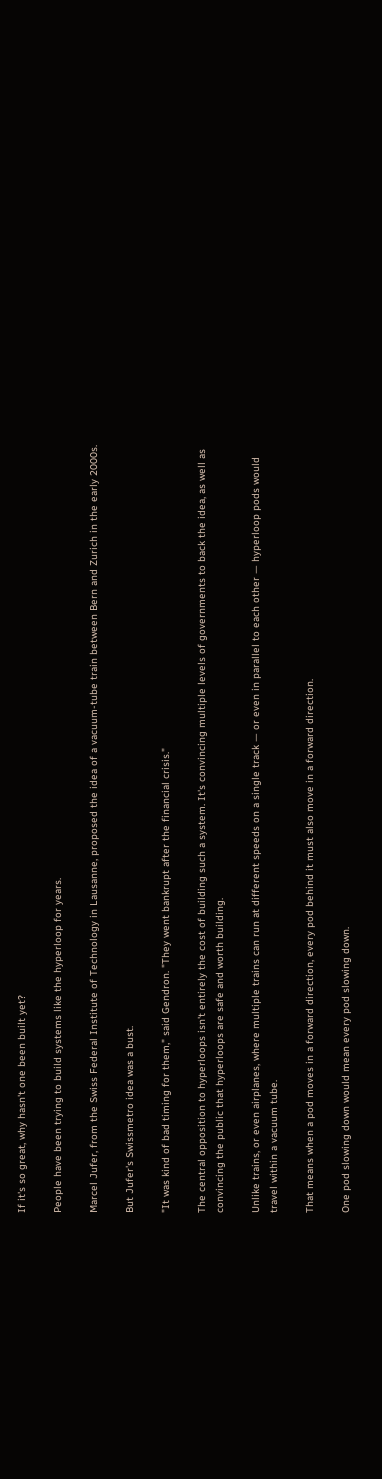If it's so great, why hasn't one been built yet?

People have been trying to build systems like the hyperloop for years.

Marcel Jufer, from the Swiss Federal Institute of Technology in Lausanne, proposed the idea of a vacuum-tube train between Bern and Zurich in the early 2000s.

But Jufer's Swissmetro idea was a bust.

"It was kind of bad timing for them," said Gendron. "They went bankrupt after the financial crisis."

The central opposition to hyperloops isn't entirely the cost of building such a system. It's convincing multiple levels of governments to back the idea, as well as convincing the public that hyperloops are safe and worth building.

Unlike trains, or even airplanes, where multiple trains can run at different speeds on a single track — or even in parallel to each other — hyperloop pods would travel within a vacuum tube.

That means when a pod moves in a forward direction, every pod behind it must also move in a forward direction.

One pod slowing down would mean every pod slowing down.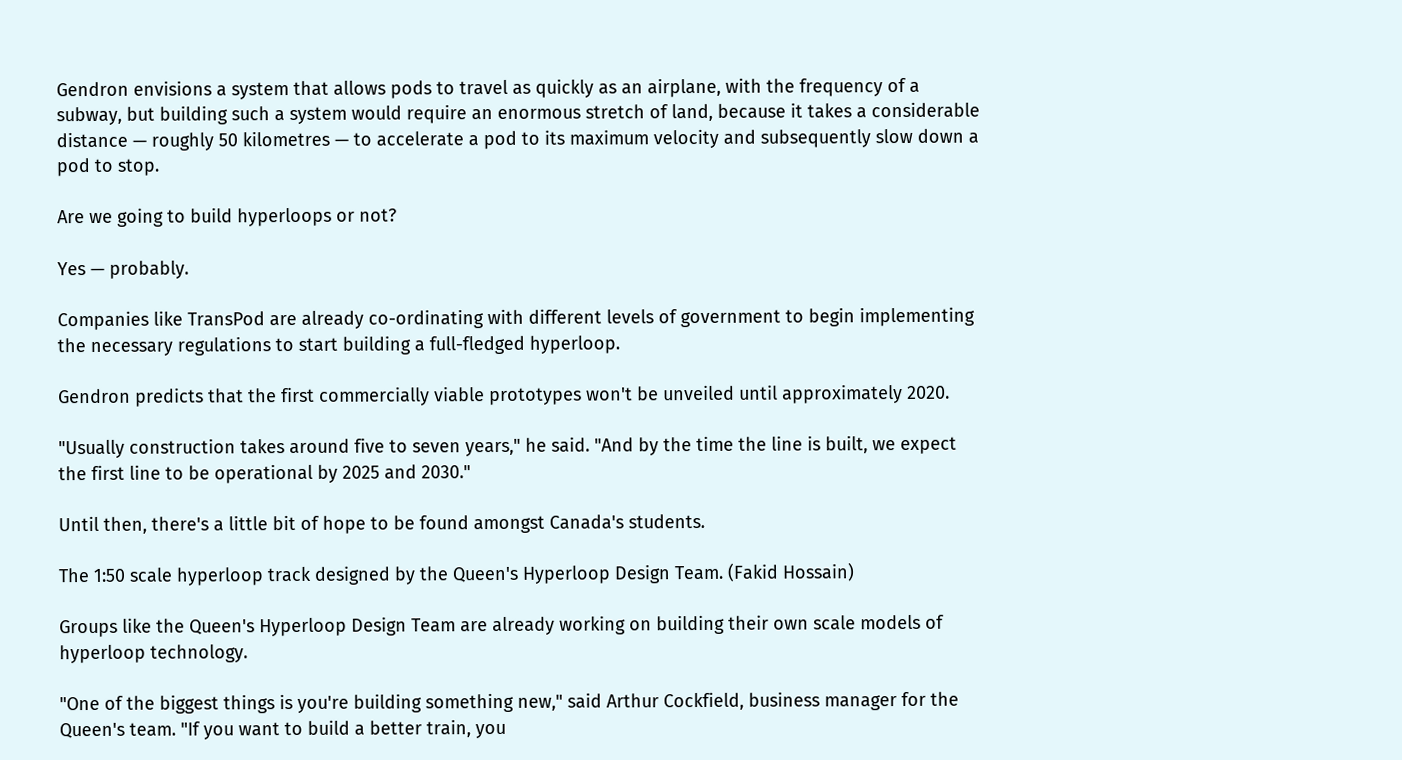Gendron envisions a system that allows pods to travel as quickly as an airplane, with the frequency of a subway, but building such a system would require an enormous stretch of land, because it takes a considerable distance — roughly 50 kilometres — to accelerate a pod to its maximum velocity and subsequently slow down a pod to stop.

Are we going to build hyperloops or not?

Yes — probably.

Companies like TransPod are already co-ordinating with different levels of government to begin implementing the necessary regulations to start building a full-fledged hyperloop.

Gendron predicts that the first commercially viable prototypes won't be unveiled until approximately 2020.

"Usually construction takes around five to seven years," he said. "And by the time the line is built, we expect the first line to be operational by 2025 and 2030."

Until then, there's a little bit of hope to be found amongst Canada's students.

The 1:50 scale hyperloop track designed by the Queen's Hyperloop Design Team. (Fakid Hossain)

Groups like the Queen's Hyperloop Design Team are already working on building their own scale models of hyperloop technology.

"One of the biggest things is you're building something new," said Arthur Cockfield, business manager for the Queen's team. "If you want to build a better train, you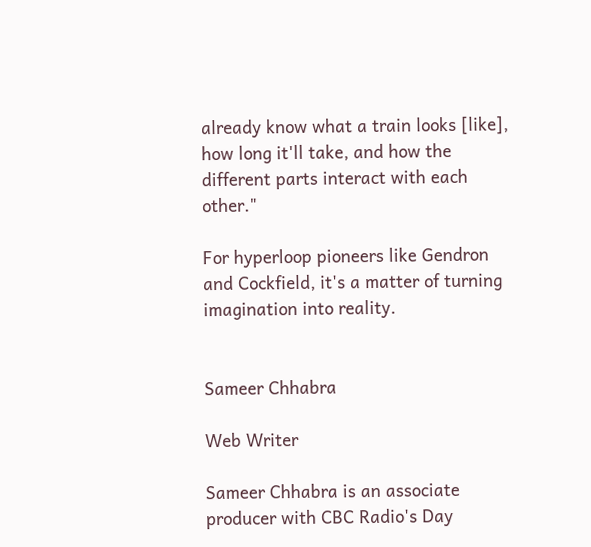already know what a train looks [like], how long it'll take, and how the different parts interact with each other."

For hyperloop pioneers like Gendron and Cockfield, it's a matter of turning imagination into reality.


Sameer Chhabra

Web Writer

Sameer Chhabra is an associate producer with CBC Radio's Day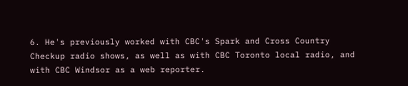6. He's previously worked with CBC's Spark and Cross Country Checkup radio shows, as well as with CBC Toronto local radio, and with CBC Windsor as a web reporter.